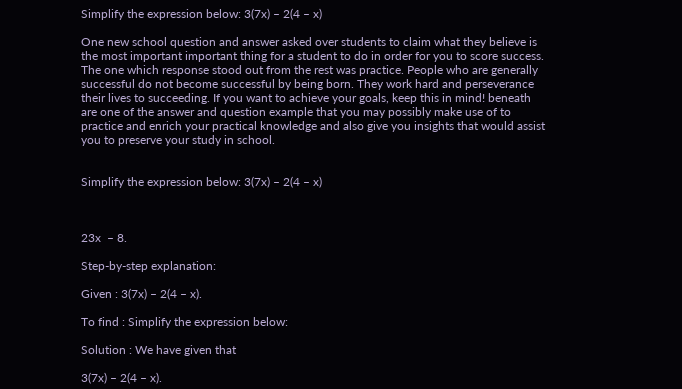Simplify the expression below: 3(7x) – 2(4 – x)

One new school question and answer asked over students to claim what they believe is the most important important thing for a student to do in order for you to score success. The one which response stood out from the rest was practice. People who are generally successful do not become successful by being born. They work hard and perseverance their lives to succeeding. If you want to achieve your goals, keep this in mind! beneath are one of the answer and question example that you may possibly make use of to practice and enrich your practical knowledge and also give you insights that would assist you to preserve your study in school.


Simplify the expression below: 3(7x) – 2(4 – x)



23x  – 8.

Step-by-step explanation:

Given : 3(7x) – 2(4 – x).

To find : Simplify the expression below:

Solution : We have given that

3(7x) – 2(4 – x).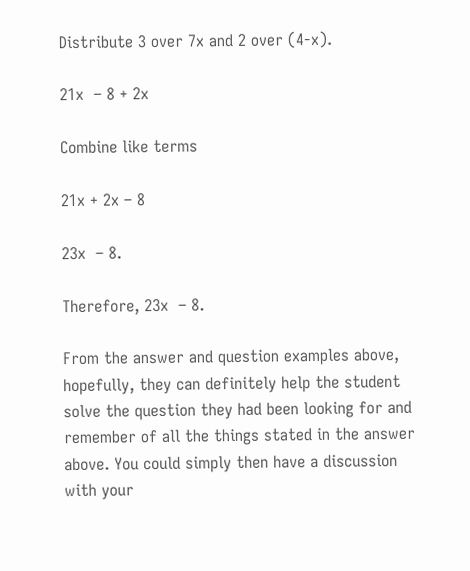Distribute 3 over 7x and 2 over (4-x).

21x  – 8 + 2x

Combine like terms

21x + 2x – 8

23x  – 8.

Therefore, 23x  – 8.

From the answer and question examples above, hopefully, they can definitely help the student solve the question they had been looking for and remember of all the things stated in the answer above. You could simply then have a discussion with your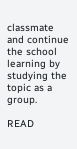classmate and continue the school learning by studying the topic as a group.

READ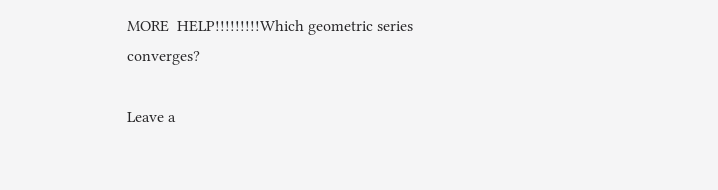MORE  HELP!!!!!!!!!Which geometric series converges?

Leave a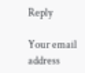Reply

Your email address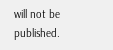will not be published.